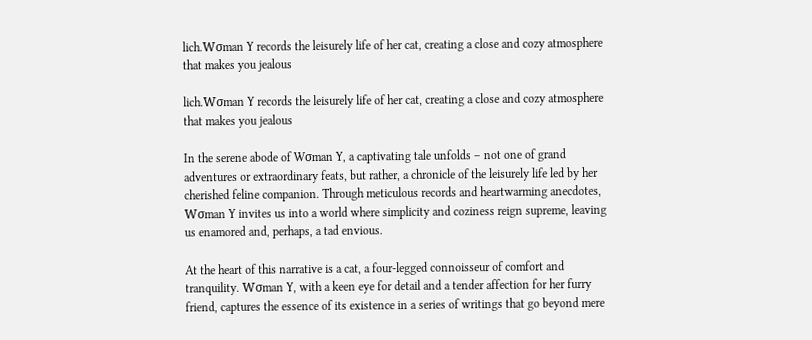lich.Wσman Y records the leisurely life of her cat, creating a close and cozy atmosphere that makes you jealous

lich.Wσman Y records the leisurely life of her cat, creating a close and cozy atmosphere that makes you jealous

In the serene abode of Wσman Y, a captivating tale unfolds – not one of grand adventures or extraordinary feats, but rather, a chronicle of the leisurely life led by her cherished feline companion. Through meticulous records and heartwarming anecdotes, Wσman Y invites us into a world where simplicity and coziness reign supreme, leaving us enamored and, perhaps, a tad envious.

At the heart of this narrative is a cat, a four-legged connoisseur of comfort and tranquility. Wσman Y, with a keen eye for detail and a tender affection for her furry friend, captures the essence of its existence in a series of writings that go beyond mere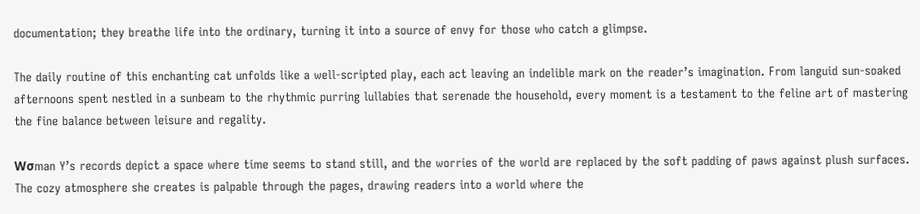documentation; they breathe life into the ordinary, turning it into a source of envy for those who catch a glimpse.

The daily routine of this enchanting cat unfolds like a well-scripted play, each act leaving an indelible mark on the reader’s imagination. From languid sun-soaked afternoons spent nestled in a sunbeam to the rhythmic purring lullabies that serenade the household, every moment is a testament to the feline art of mastering the fine balance between leisure and regality.

Wσman Y’s records depict a space where time seems to stand still, and the worries of the world are replaced by the soft padding of paws against plush surfaces. The cozy atmosphere she creates is palpable through the pages, drawing readers into a world where the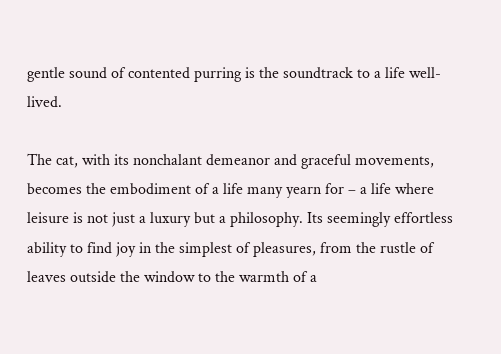gentle sound of contented purring is the soundtrack to a life well-lived.

The cat, with its nonchalant demeanor and graceful movements, becomes the embodiment of a life many yearn for – a life where leisure is not just a luxury but a philosophy. Its seemingly effortless ability to find joy in the simplest of pleasures, from the rustle of leaves outside the window to the warmth of a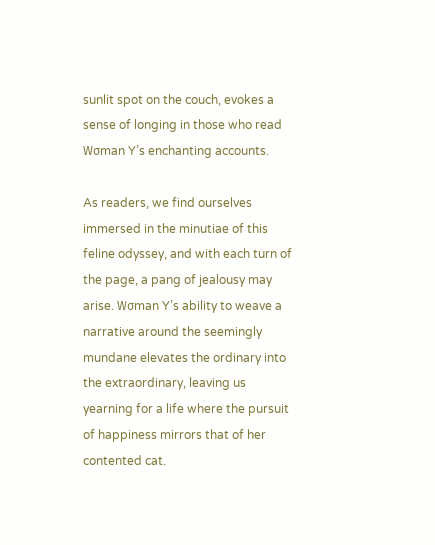sunlit spot on the couch, evokes a sense of longing in those who read Wσman Y’s enchanting accounts.

As readers, we find ourselves immersed in the minutiae of this feline odyssey, and with each turn of the page, a pang of jealousy may arise. Wσman Y’s ability to weave a narrative around the seemingly mundane elevates the ordinary into the extraordinary, leaving us yearning for a life where the pursuit of happiness mirrors that of her contented cat.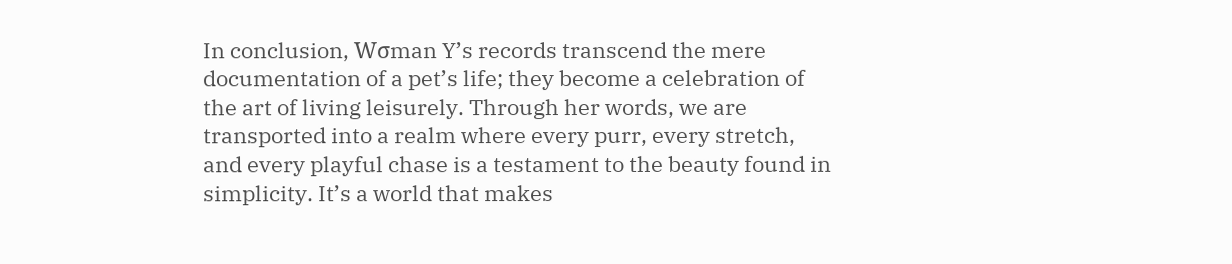In conclusion, Wσman Y’s records transcend the mere documentation of a pet’s life; they become a celebration of the art of living leisurely. Through her words, we are transported into a realm where every purr, every stretch, and every playful chase is a testament to the beauty found in simplicity. It’s a world that makes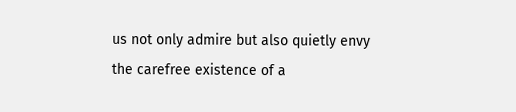us not only admire but also quietly envy the carefree existence of a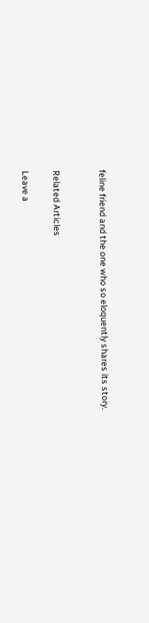feline friend and the one who so eloquently shares its story.


Related Articles

Leave a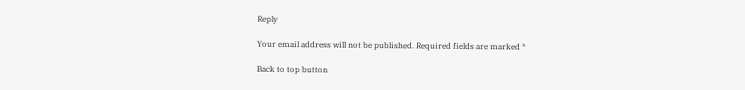Reply

Your email address will not be published. Required fields are marked *

Back to top button